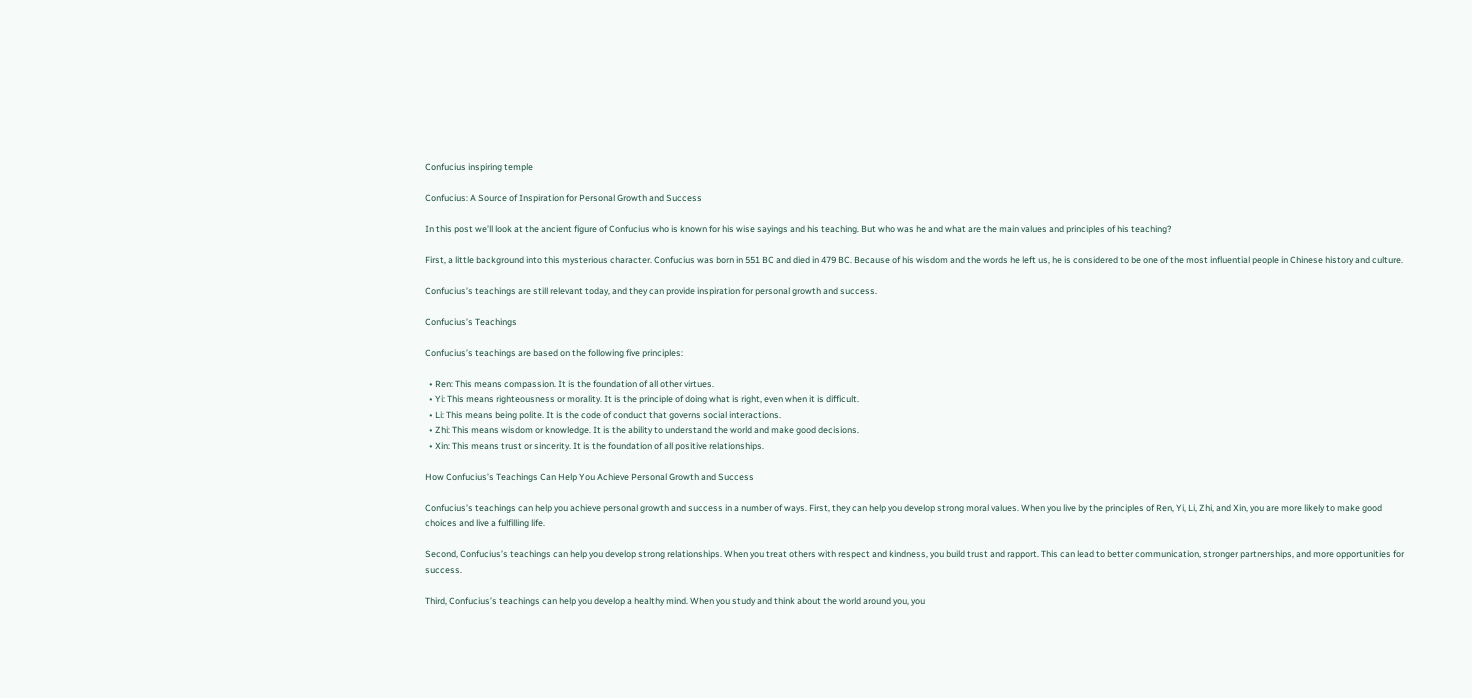Confucius inspiring temple

Confucius: A Source of Inspiration for Personal Growth and Success

In this post we’ll look at the ancient figure of Confucius who is known for his wise sayings and his teaching. But who was he and what are the main values and principles of his teaching?

First, a little background into this mysterious character. Confucius was born in 551 BC and died in 479 BC. Because of his wisdom and the words he left us, he is considered to be one of the most influential people in Chinese history and culture.

Confucius’s teachings are still relevant today, and they can provide inspiration for personal growth and success.

Confucius’s Teachings

Confucius’s teachings are based on the following five principles:

  • Ren: This means compassion. It is the foundation of all other virtues.
  • Yi: This means righteousness or morality. It is the principle of doing what is right, even when it is difficult.
  • Li: This means being polite. It is the code of conduct that governs social interactions.
  • Zhi: This means wisdom or knowledge. It is the ability to understand the world and make good decisions.
  • Xin: This means trust or sincerity. It is the foundation of all positive relationships.

How Confucius’s Teachings Can Help You Achieve Personal Growth and Success

Confucius’s teachings can help you achieve personal growth and success in a number of ways. First, they can help you develop strong moral values. When you live by the principles of Ren, Yi, Li, Zhi, and Xin, you are more likely to make good choices and live a fulfilling life.

Second, Confucius’s teachings can help you develop strong relationships. When you treat others with respect and kindness, you build trust and rapport. This can lead to better communication, stronger partnerships, and more opportunities for success.

Third, Confucius’s teachings can help you develop a healthy mind. When you study and think about the world around you, you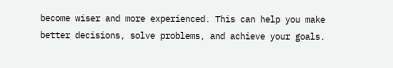become wiser and more experienced. This can help you make better decisions, solve problems, and achieve your goals.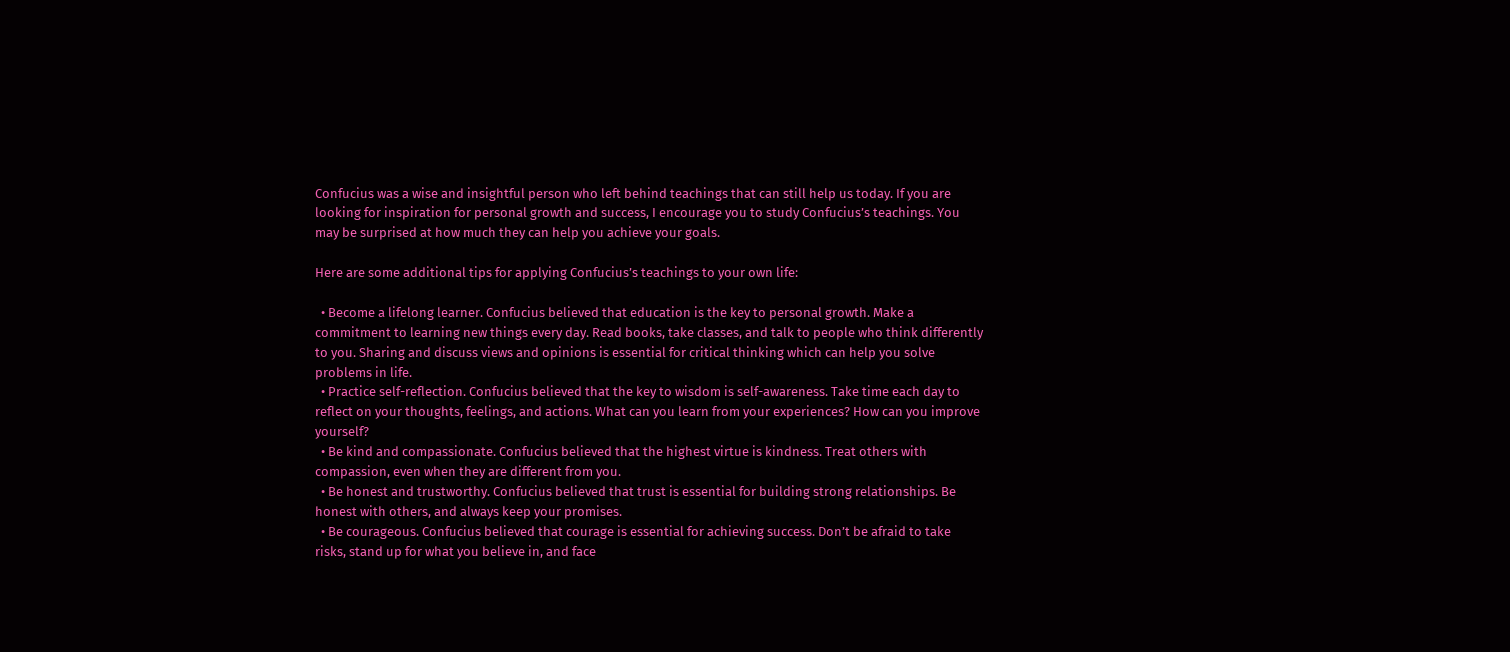Confucius was a wise and insightful person who left behind teachings that can still help us today. If you are looking for inspiration for personal growth and success, I encourage you to study Confucius’s teachings. You may be surprised at how much they can help you achieve your goals.

Here are some additional tips for applying Confucius’s teachings to your own life:

  • Become a lifelong learner. Confucius believed that education is the key to personal growth. Make a commitment to learning new things every day. Read books, take classes, and talk to people who think differently to you. Sharing and discuss views and opinions is essential for critical thinking which can help you solve problems in life.
  • Practice self-reflection. Confucius believed that the key to wisdom is self-awareness. Take time each day to reflect on your thoughts, feelings, and actions. What can you learn from your experiences? How can you improve yourself?
  • Be kind and compassionate. Confucius believed that the highest virtue is kindness. Treat others with compassion, even when they are different from you.
  • Be honest and trustworthy. Confucius believed that trust is essential for building strong relationships. Be honest with others, and always keep your promises.
  • Be courageous. Confucius believed that courage is essential for achieving success. Don’t be afraid to take risks, stand up for what you believe in, and face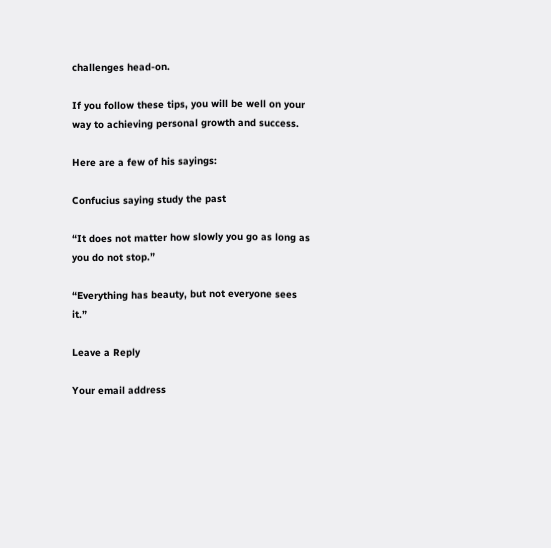challenges head-on.

If you follow these tips, you will be well on your way to achieving personal growth and success.

Here are a few of his sayings:

Confucius saying study the past

“It does not matter how slowly you go as long as you do not stop.”

“Everything has beauty, but not everyone sees it.”

Leave a Reply

Your email address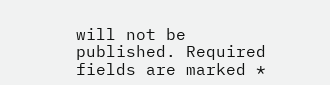will not be published. Required fields are marked *